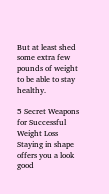But at least shed some extra few pounds of weight to be able to stay healthy.

5 Secret Weapons for Successful Weight Loss Staying in shape offers you a look good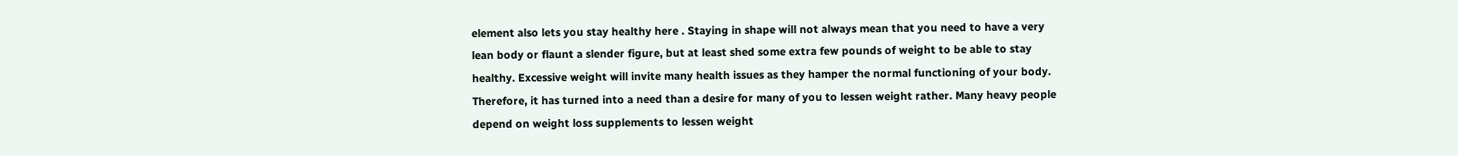element also lets you stay healthy here . Staying in shape will not always mean that you need to have a very lean body or flaunt a slender figure, but at least shed some extra few pounds of weight to be able to stay healthy. Excessive weight will invite many health issues as they hamper the normal functioning of your body. Therefore, it has turned into a need than a desire for many of you to lessen weight rather. Many heavy people depend on weight loss supplements to lessen weight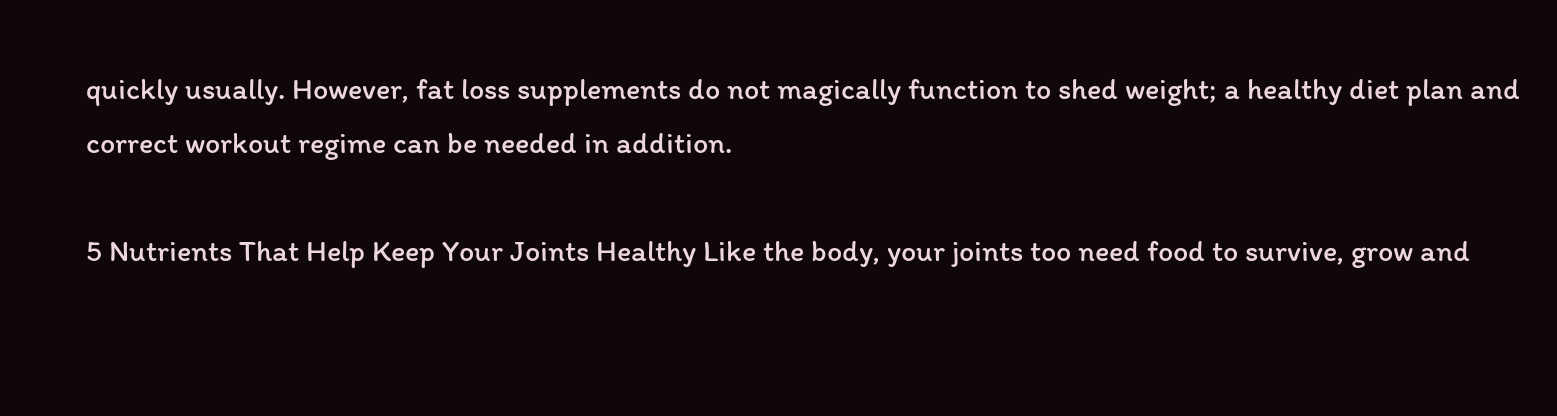quickly usually. However, fat loss supplements do not magically function to shed weight; a healthy diet plan and correct workout regime can be needed in addition.

5 Nutrients That Help Keep Your Joints Healthy Like the body, your joints too need food to survive, grow and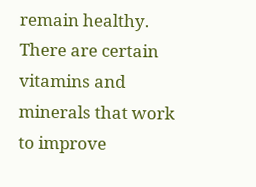remain healthy. There are certain vitamins and minerals that work to improve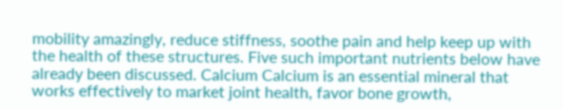mobility amazingly, reduce stiffness, soothe pain and help keep up with the health of these structures. Five such important nutrients below have already been discussed. Calcium Calcium is an essential mineral that works effectively to market joint health, favor bone growth,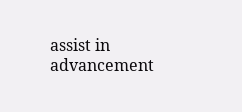assist in advancement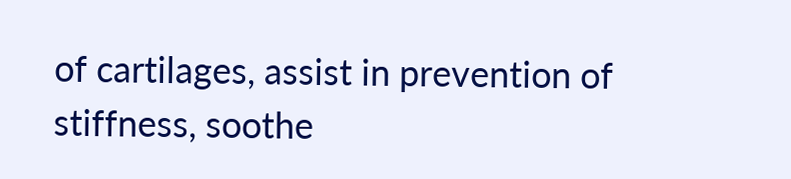of cartilages, assist in prevention of stiffness, soothe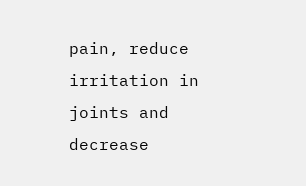pain, reduce irritation in joints and decrease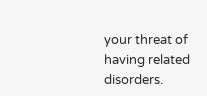your threat of having related disorders.